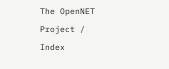The OpenNET Project / Index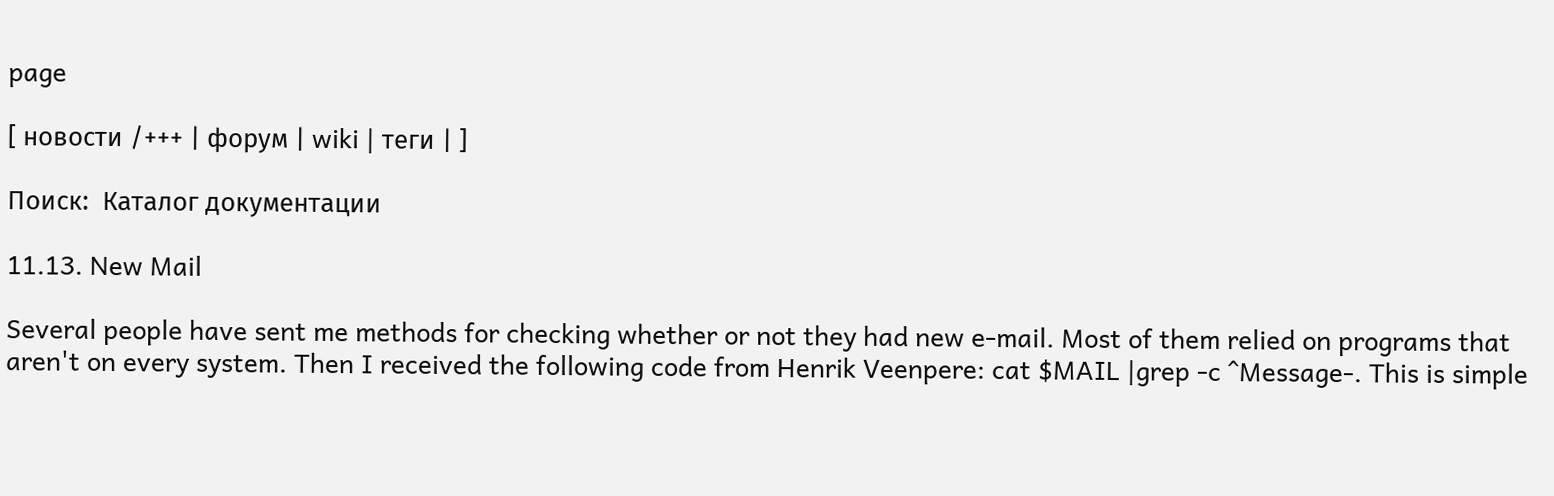page

[ новости /+++ | форум | wiki | теги | ]

Поиск:  Каталог документации

11.13. New Mail

Several people have sent me methods for checking whether or not they had new e-mail. Most of them relied on programs that aren't on every system. Then I received the following code from Henrik Veenpere: cat $MAIL |grep -c ^Message-. This is simple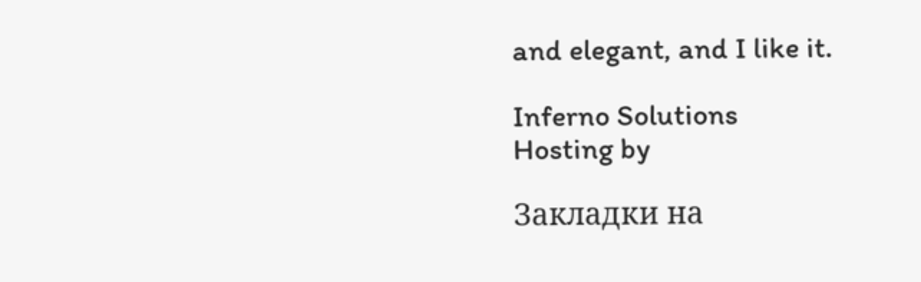and elegant, and I like it.

Inferno Solutions
Hosting by

Закладки на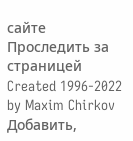сайте
Проследить за страницей
Created 1996-2022 by Maxim Chirkov
Добавить,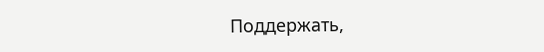Поддержать,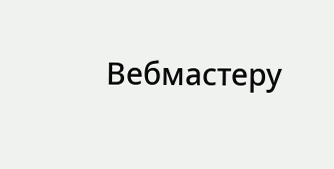Вебмастеру